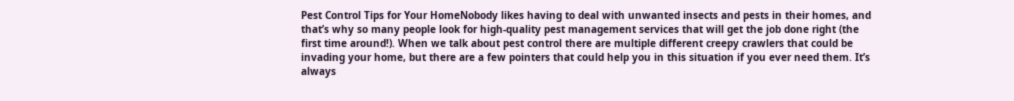Pest Control Tips for Your HomeNobody likes having to deal with unwanted insects and pests in their homes, and that’s why so many people look for high-quality pest management services that will get the job done right (the first time around!). When we talk about pest control there are multiple different creepy crawlers that could be invading your home, but there are a few pointers that could help you in this situation if you ever need them. It’s always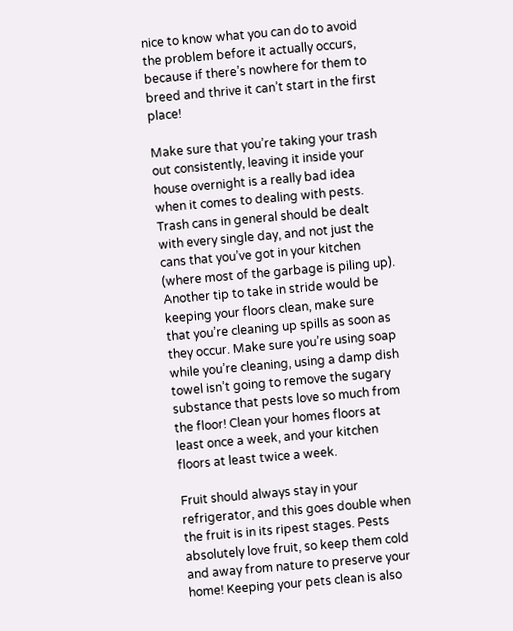nice to know what you can do to avoid the problem before it actually occurs, because if there’s nowhere for them to breed and thrive it can’t start in the first place!

Make sure that you’re taking your trash out consistently, leaving it inside your house overnight is a really bad idea when it comes to dealing with pests. Trash cans in general should be dealt with every single day, and not just the cans that you’ve got in your kitchen (where most of the garbage is piling up). Another tip to take in stride would be keeping your floors clean, make sure that you’re cleaning up spills as soon as they occur. Make sure you’re using soap while you’re cleaning, using a damp dish towel isn’t going to remove the sugary substance that pests love so much from the floor! Clean your homes floors at least once a week, and your kitchen floors at least twice a week.

Fruit should always stay in your refrigerator, and this goes double when the fruit is in its ripest stages. Pests absolutely love fruit, so keep them cold and away from nature to preserve your home! Keeping your pets clean is also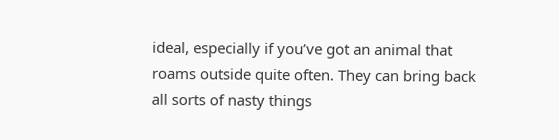ideal, especially if you’ve got an animal that roams outside quite often. They can bring back all sorts of nasty things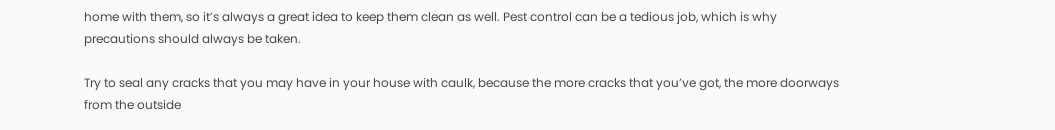home with them, so it’s always a great idea to keep them clean as well. Pest control can be a tedious job, which is why precautions should always be taken.

Try to seal any cracks that you may have in your house with caulk, because the more cracks that you’ve got, the more doorways from the outside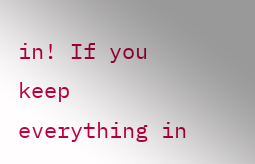in! If you keep everything in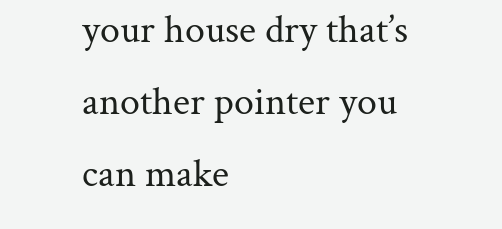your house dry that’s another pointer you can make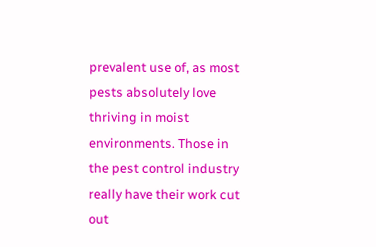prevalent use of, as most pests absolutely love thriving in moist environments. Those in the pest control industry really have their work cut out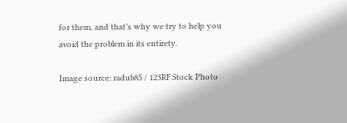for them, and that’s why we try to help you avoid the problem in its entirety.

Image source: radub85 / 123RF Stock Photo